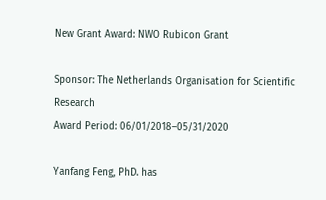New Grant Award: NWO Rubicon Grant

Sponsor: The Netherlands Organisation for Scientific Research
Award Period: 06/01/2018–05/31/2020

Yanfang Feng, PhD. has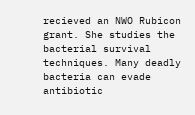recieved an NWO Rubicon grant. She studies the bacterial survival techniques. Many deadly bacteria can evade antibiotic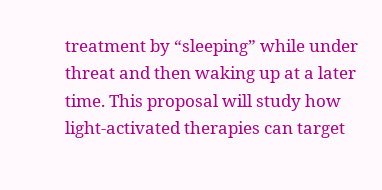treatment by “sleeping” while under threat and then waking up at a later time. This proposal will study how light-activated therapies can target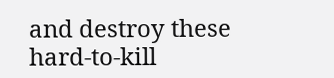and destroy these hard-to-kill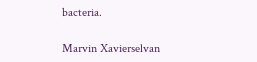bacteria.

Marvin Xavierselvan